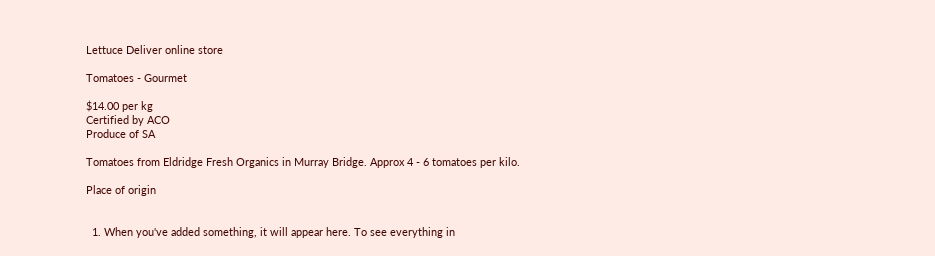Lettuce Deliver online store

Tomatoes - Gourmet

$14.00 per kg
Certified by ACO
Produce of SA

Tomatoes from Eldridge Fresh Organics in Murray Bridge. Approx 4 - 6 tomatoes per kilo.

Place of origin


  1. When you've added something, it will appear here. To see everything in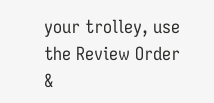your trolley, use the Review Order &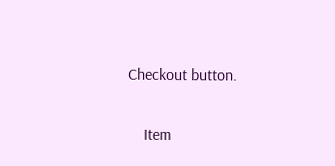Checkout button.

    Item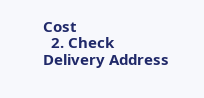Cost
  2. Check Delivery Address